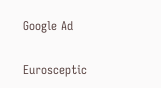Google Ad

Eurosceptic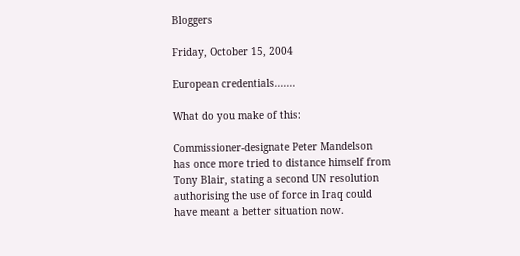Bloggers

Friday, October 15, 2004

European credentials.......

What do you make of this:

Commissioner-designate Peter Mandelson has once more tried to distance himself from Tony Blair, stating a second UN resolution authorising the use of force in Iraq could have meant a better situation now.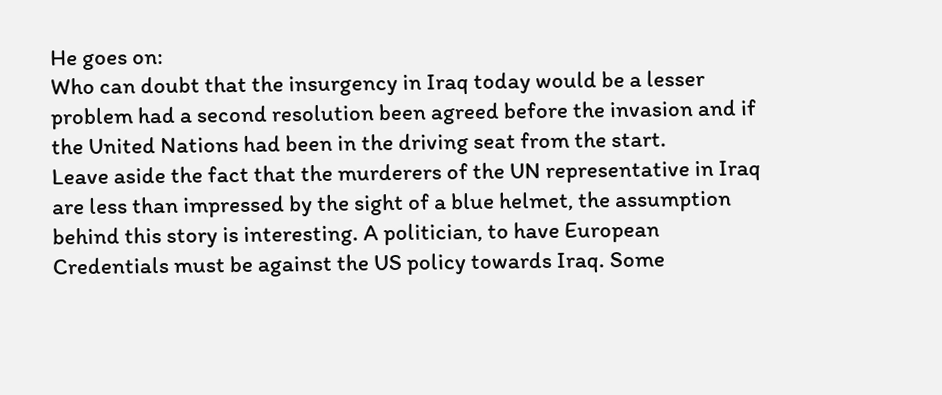He goes on:
Who can doubt that the insurgency in Iraq today would be a lesser problem had a second resolution been agreed before the invasion and if the United Nations had been in the driving seat from the start.
Leave aside the fact that the murderers of the UN representative in Iraq are less than impressed by the sight of a blue helmet, the assumption behind this story is interesting. A politician, to have European Credentials must be against the US policy towards Iraq. Some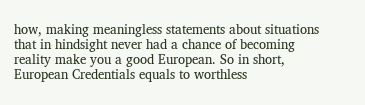how, making meaningless statements about situations that in hindsight never had a chance of becoming reality make you a good European. So in short, European Credentials equals to worthless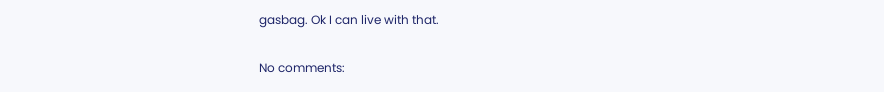gasbag. Ok I can live with that.

No comments: